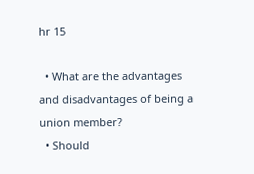hr 15

  • What are the advantages and disadvantages of being a union member?
  • Should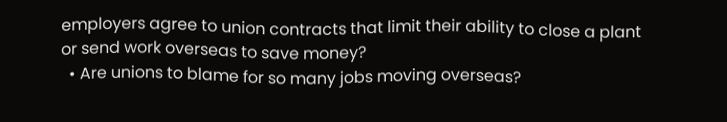employers agree to union contracts that limit their ability to close a plant or send work overseas to save money?
  • Are unions to blame for so many jobs moving overseas?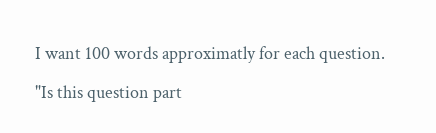I want 100 words approximatly for each question.

"Is this question part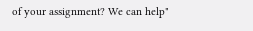of your assignment? We can help"